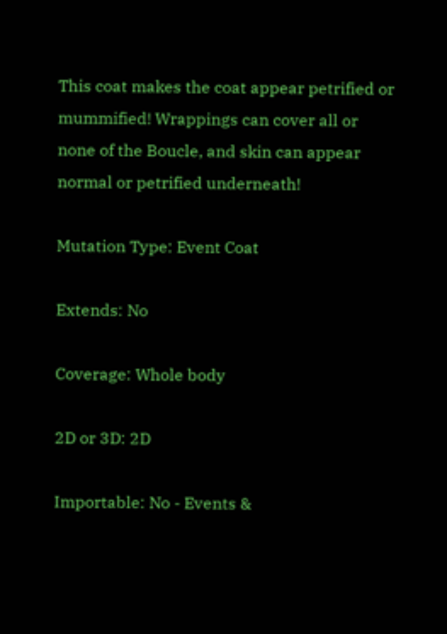This coat makes the coat appear petrified or mummified! Wrappings can cover all or none of the Boucle, and skin can appear normal or petrified underneath!

Mutation Type: Event Coat

Extends: No

Coverage: Whole body

2D or 3D: 2D

Importable: No - Events &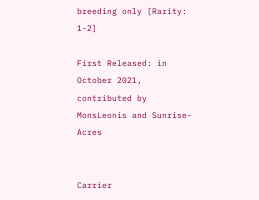breeding only [Rarity: 1-2]

First Released: in October 2021, contributed by MonsLeonis and Sunrise-Acres


Carrier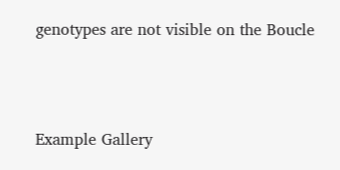genotypes are not visible on the Boucle



Example Gallery